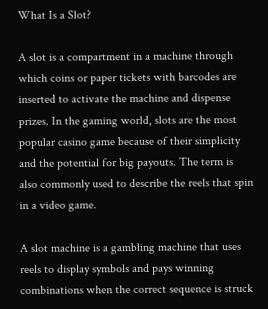What Is a Slot?

A slot is a compartment in a machine through which coins or paper tickets with barcodes are inserted to activate the machine and dispense prizes. In the gaming world, slots are the most popular casino game because of their simplicity and the potential for big payouts. The term is also commonly used to describe the reels that spin in a video game.

A slot machine is a gambling machine that uses reels to display symbols and pays winning combinations when the correct sequence is struck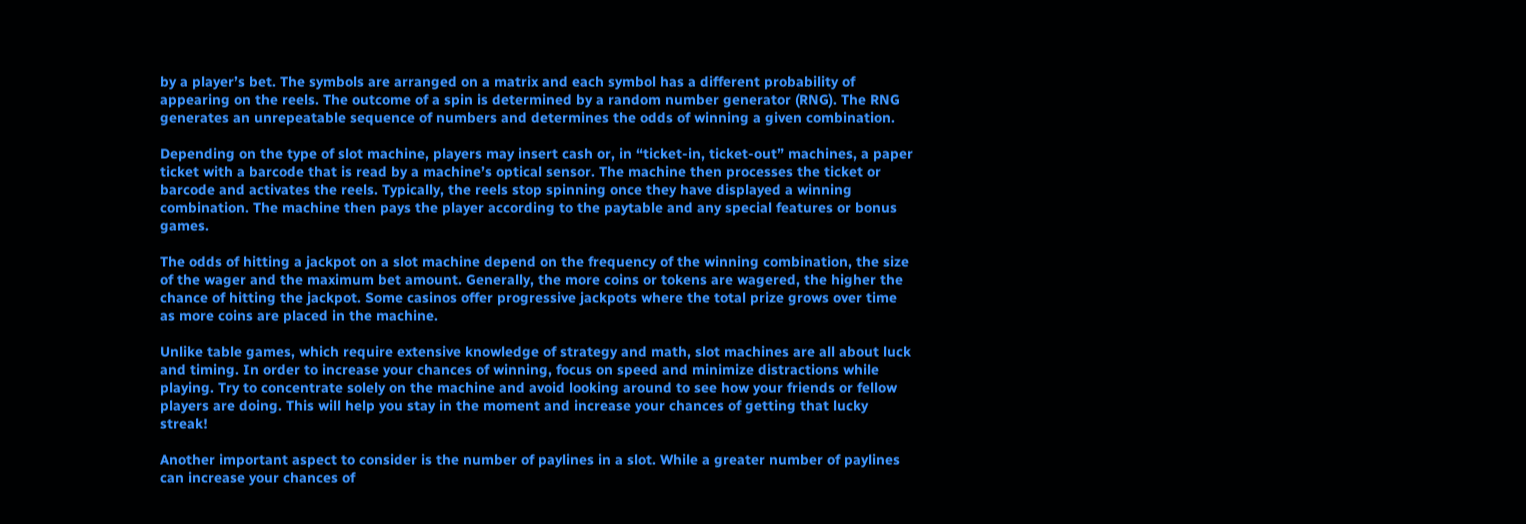by a player’s bet. The symbols are arranged on a matrix and each symbol has a different probability of appearing on the reels. The outcome of a spin is determined by a random number generator (RNG). The RNG generates an unrepeatable sequence of numbers and determines the odds of winning a given combination.

Depending on the type of slot machine, players may insert cash or, in “ticket-in, ticket-out” machines, a paper ticket with a barcode that is read by a machine’s optical sensor. The machine then processes the ticket or barcode and activates the reels. Typically, the reels stop spinning once they have displayed a winning combination. The machine then pays the player according to the paytable and any special features or bonus games.

The odds of hitting a jackpot on a slot machine depend on the frequency of the winning combination, the size of the wager and the maximum bet amount. Generally, the more coins or tokens are wagered, the higher the chance of hitting the jackpot. Some casinos offer progressive jackpots where the total prize grows over time as more coins are placed in the machine.

Unlike table games, which require extensive knowledge of strategy and math, slot machines are all about luck and timing. In order to increase your chances of winning, focus on speed and minimize distractions while playing. Try to concentrate solely on the machine and avoid looking around to see how your friends or fellow players are doing. This will help you stay in the moment and increase your chances of getting that lucky streak!

Another important aspect to consider is the number of paylines in a slot. While a greater number of paylines can increase your chances of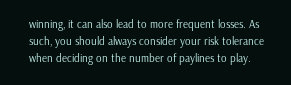winning, it can also lead to more frequent losses. As such, you should always consider your risk tolerance when deciding on the number of paylines to play.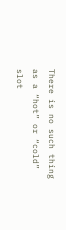There is no such thing as a “hot” or “cold” slot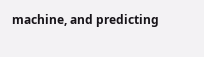machine, and predicting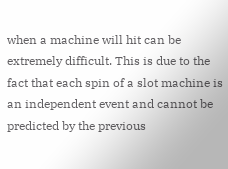when a machine will hit can be extremely difficult. This is due to the fact that each spin of a slot machine is an independent event and cannot be predicted by the previous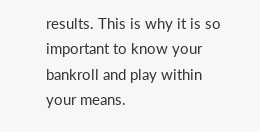results. This is why it is so important to know your bankroll and play within your means.